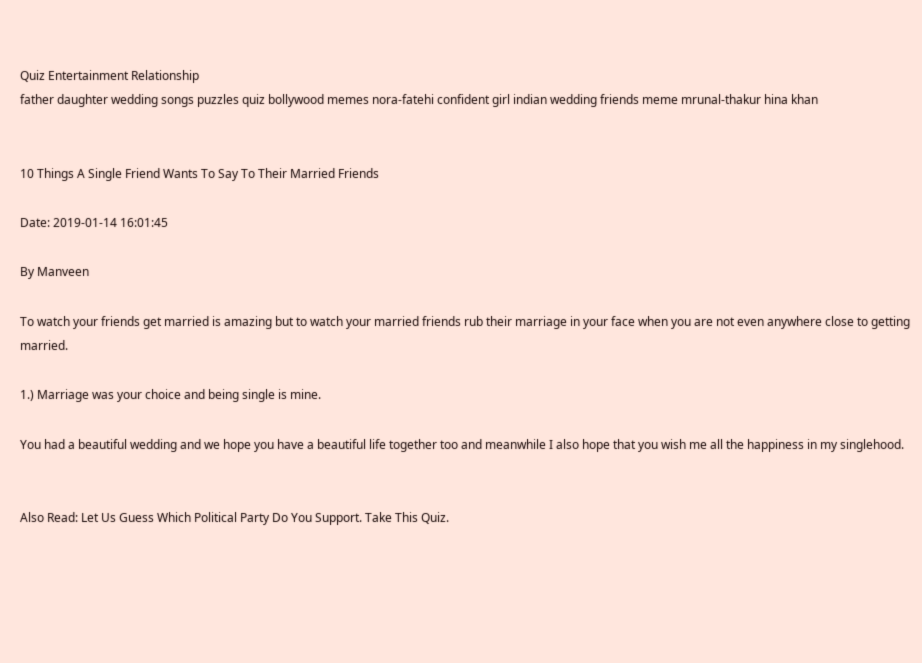Quiz Entertainment Relationship
father daughter wedding songs puzzles quiz bollywood memes nora-fatehi confident girl indian wedding friends meme mrunal-thakur hina khan


10 Things A Single Friend Wants To Say To Their Married Friends

Date: 2019-01-14 16:01:45

By Manveen

To watch your friends get married is amazing but to watch your married friends rub their marriage in your face when you are not even anywhere close to getting married.

1.) Marriage was your choice and being single is mine.

You had a beautiful wedding and we hope you have a beautiful life together too and meanwhile I also hope that you wish me all the happiness in my singlehood.


Also Read: Let Us Guess Which Political Party Do You Support. Take This Quiz.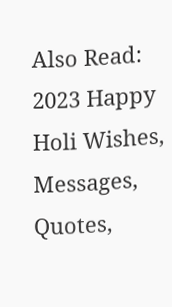Also Read: 2023 Happy Holi Wishes, Messages, Quotes,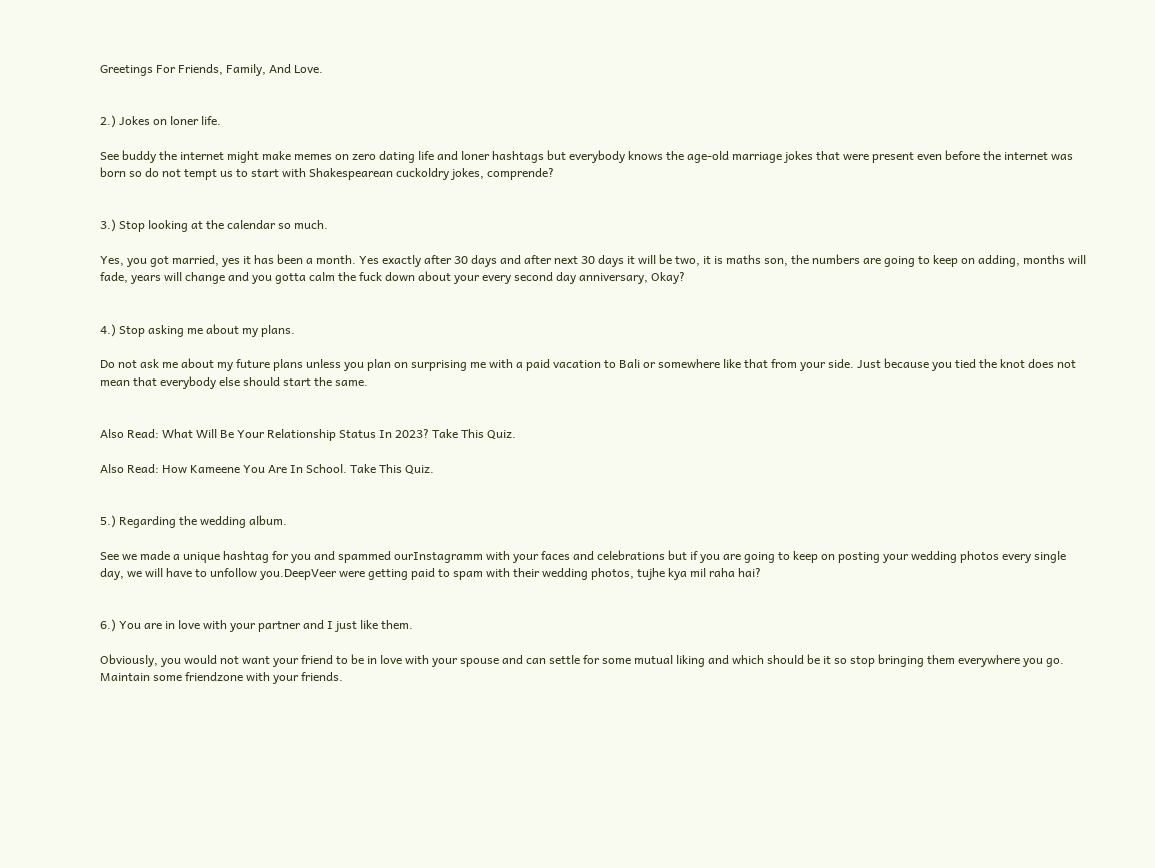Greetings For Friends, Family, And Love.


2.) Jokes on loner life.

See buddy the internet might make memes on zero dating life and loner hashtags but everybody knows the age-old marriage jokes that were present even before the internet was born so do not tempt us to start with Shakespearean cuckoldry jokes, comprende?


3.) Stop looking at the calendar so much.

Yes, you got married, yes it has been a month. Yes exactly after 30 days and after next 30 days it will be two, it is maths son, the numbers are going to keep on adding, months will fade, years will change and you gotta calm the fuck down about your every second day anniversary, Okay?


4.) Stop asking me about my plans.

Do not ask me about my future plans unless you plan on surprising me with a paid vacation to Bali or somewhere like that from your side. Just because you tied the knot does not mean that everybody else should start the same.


Also Read: What Will Be Your Relationship Status In 2023? Take This Quiz.

Also Read: How Kameene You Are In School. Take This Quiz.


5.) Regarding the wedding album.

See we made a unique hashtag for you and spammed ourInstagramm with your faces and celebrations but if you are going to keep on posting your wedding photos every single day, we will have to unfollow you.DeepVeer were getting paid to spam with their wedding photos, tujhe kya mil raha hai?


6.) You are in love with your partner and I just like them.

Obviously, you would not want your friend to be in love with your spouse and can settle for some mutual liking and which should be it so stop bringing them everywhere you go. Maintain some friendzone with your friends.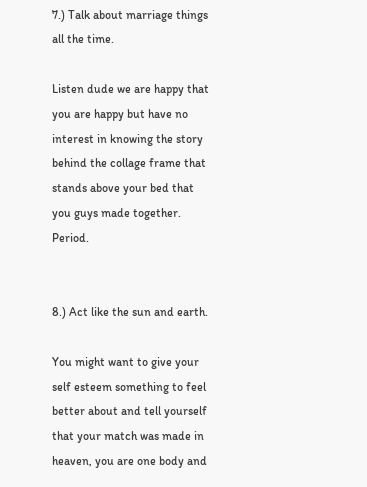7.) Talk about marriage things all the time.

Listen dude we are happy that you are happy but have no interest in knowing the story behind the collage frame that stands above your bed that you guys made together. Period.


8.) Act like the sun and earth.

You might want to give your self esteem something to feel better about and tell yourself that your match was made in heaven, you are one body and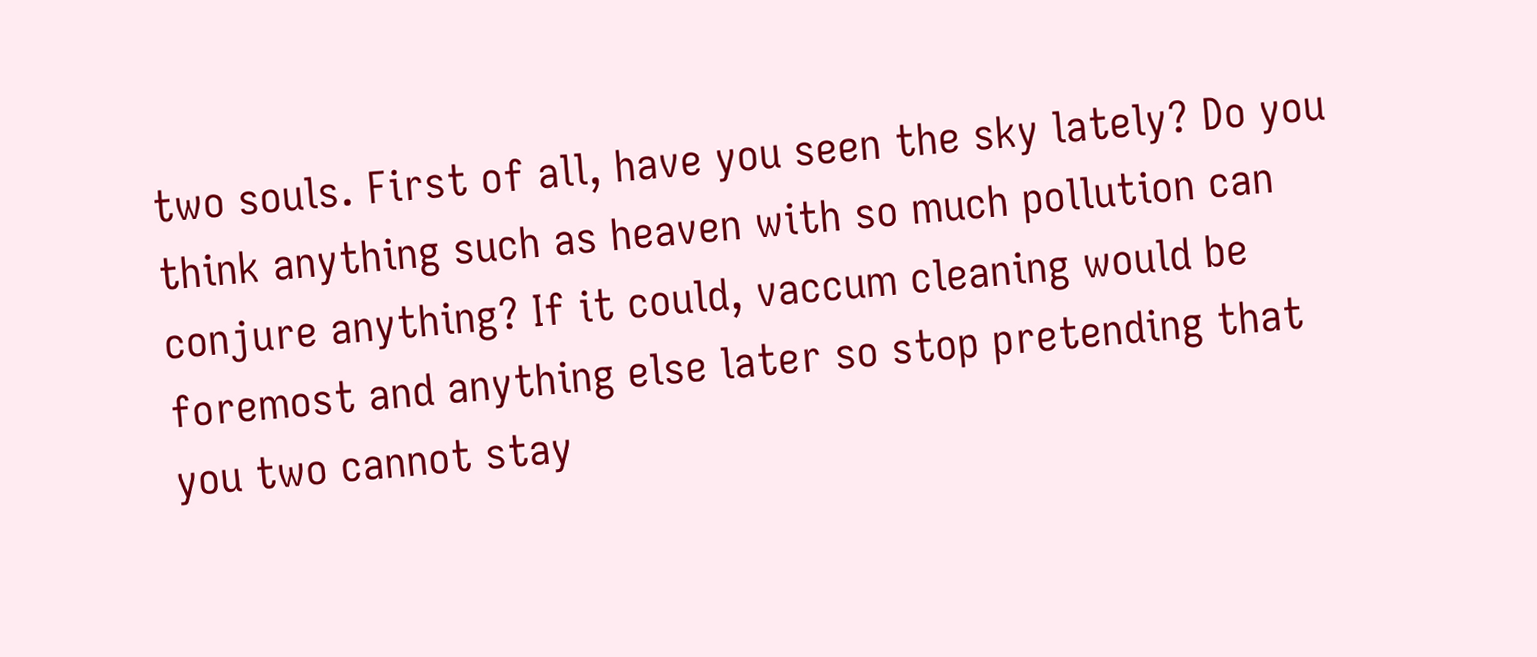two souls. First of all, have you seen the sky lately? Do you think anything such as heaven with so much pollution can conjure anything? If it could, vaccum cleaning would be foremost and anything else later so stop pretending that you two cannot stay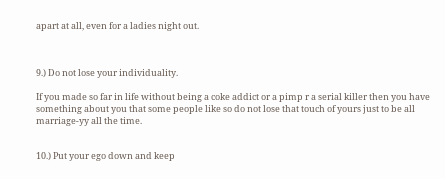apart at all, even for a ladies night out.



9.) Do not lose your individuality.

If you made so far in life without being a coke addict or a pimp r a serial killer then you have something about you that some people like so do not lose that touch of yours just to be all marriage-yy all the time.


10.) Put your ego down and keep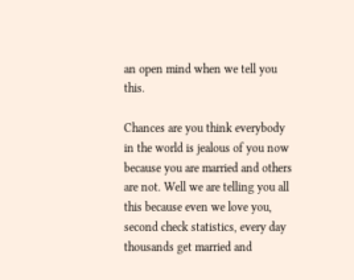an open mind when we tell you this.

Chances are you think everybody in the world is jealous of you now because you are married and others are not. Well we are telling you all this because even we love you, second check statistics, every day thousands get married and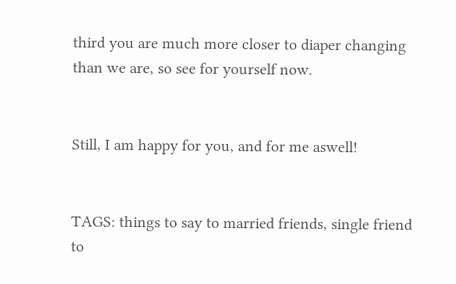third you are much more closer to diaper changing than we are, so see for yourself now.


Still, I am happy for you, and for me aswell!


TAGS: things to say to married friends, single friend to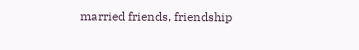married friends, friendship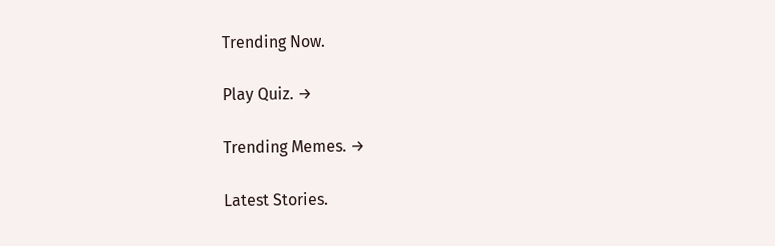Trending Now.

Play Quiz. →

Trending Memes. →

Latest Stories.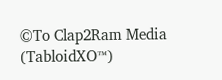©To Clap2Ram Media (TabloidXO™)